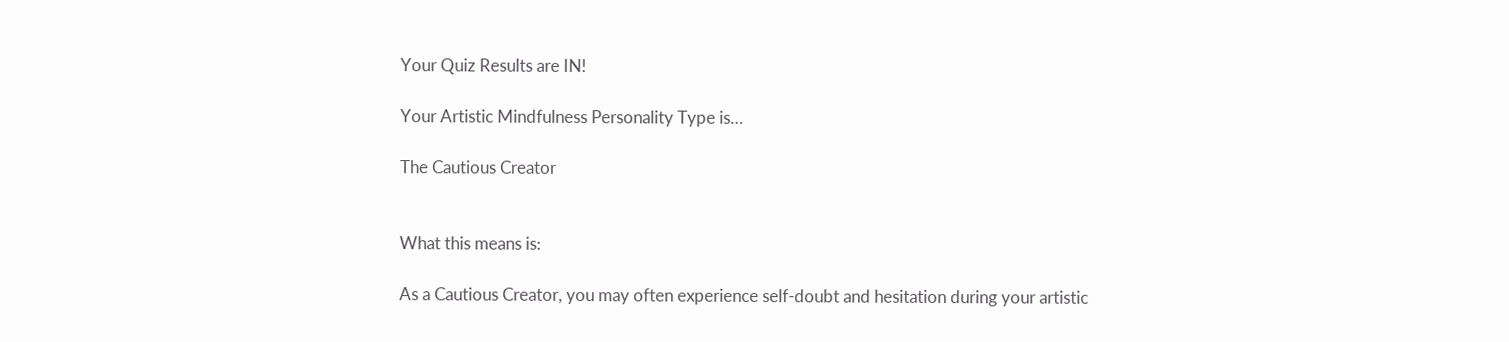Your Quiz Results are IN!

Your Artistic Mindfulness Personality Type is…

The Cautious Creator


What this means is:

As a Cautious Creator, you may often experience self-doubt and hesitation during your artistic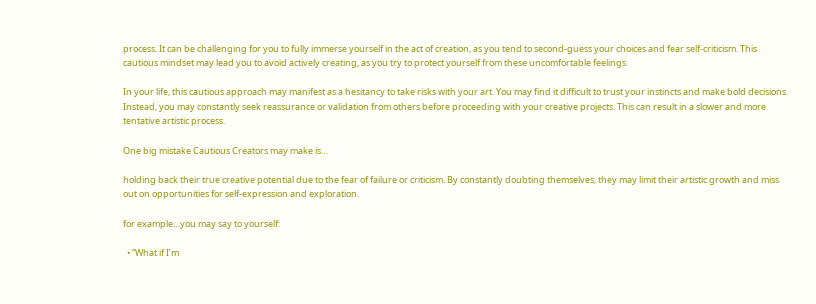process. It can be challenging for you to fully immerse yourself in the act of creation, as you tend to second-guess your choices and fear self-criticism. This cautious mindset may lead you to avoid actively creating, as you try to protect yourself from these uncomfortable feelings.

In your life, this cautious approach may manifest as a hesitancy to take risks with your art. You may find it difficult to trust your instincts and make bold decisions. Instead, you may constantly seek reassurance or validation from others before proceeding with your creative projects. This can result in a slower and more tentative artistic process.

One big mistake Cautious Creators may make is…

holding back their true creative potential due to the fear of failure or criticism. By constantly doubting themselves, they may limit their artistic growth and miss out on opportunities for self-expression and exploration.

for example…you may say to yourself:

  • “What if I’m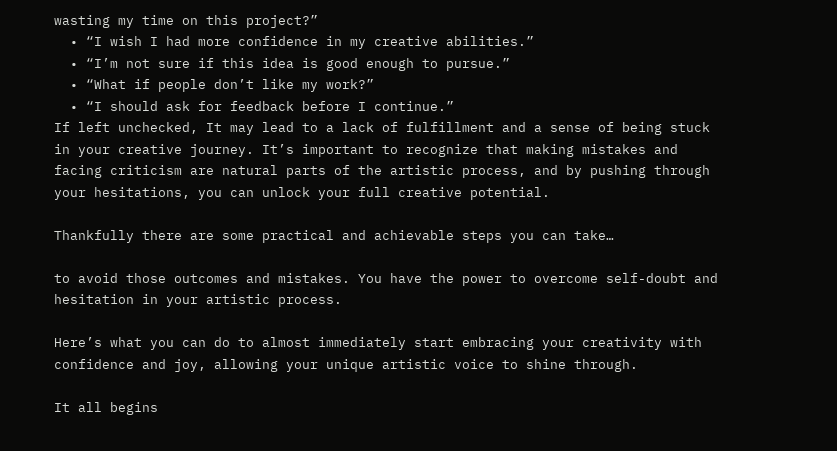wasting my time on this project?”
  • “I wish I had more confidence in my creative abilities.”
  • “I’m not sure if this idea is good enough to pursue.”
  • “What if people don’t like my work?”
  • “I should ask for feedback before I continue.”
If left unchecked, It may lead to a lack of fulfillment and a sense of being stuck in your creative journey. It’s important to recognize that making mistakes and facing criticism are natural parts of the artistic process, and by pushing through your hesitations, you can unlock your full creative potential.

Thankfully there are some practical and achievable steps you can take…

to avoid those outcomes and mistakes. You have the power to overcome self-doubt and hesitation in your artistic process.

Here’s what you can do to almost immediately start embracing your creativity with confidence and joy, allowing your unique artistic voice to shine through.

It all begins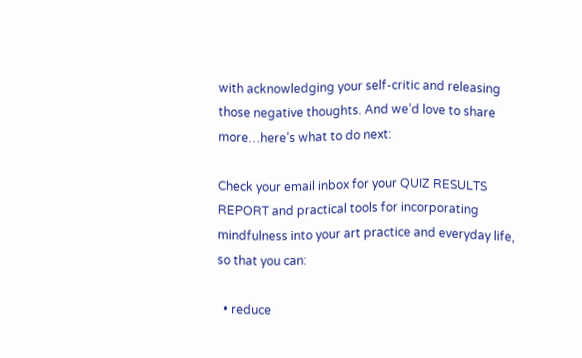with acknowledging your self-critic and releasing those negative thoughts. And we’d love to share more…here’s what to do next:

Check your email inbox for your QUIZ RESULTS REPORT and practical tools for incorporating mindfulness into your art practice and everyday life, so that you can:

  • reduce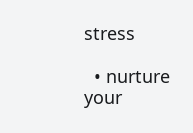stress

  • nurture your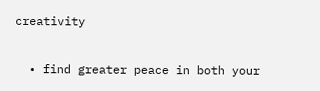creativity

  • find greater peace in both your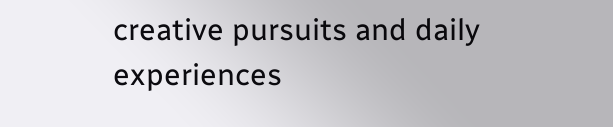creative pursuits and daily experiences